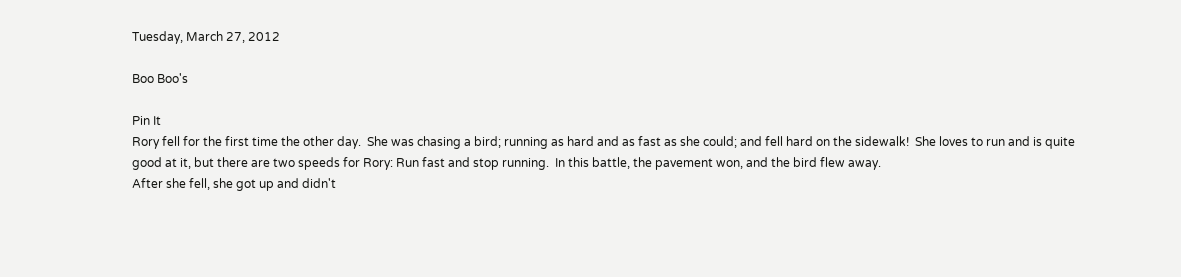Tuesday, March 27, 2012

Boo Boo's

Pin It
Rory fell for the first time the other day.  She was chasing a bird; running as hard and as fast as she could; and fell hard on the sidewalk!  She loves to run and is quite good at it, but there are two speeds for Rory: Run fast and stop running.  In this battle, the pavement won, and the bird flew away.
After she fell, she got up and didn't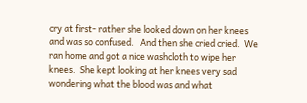cry at first- rather she looked down on her knees and was so confused.   And then she cried cried.  We ran home and got a nice washcloth to wipe her knees.  She kept looking at her knees very sad wondering what the blood was and what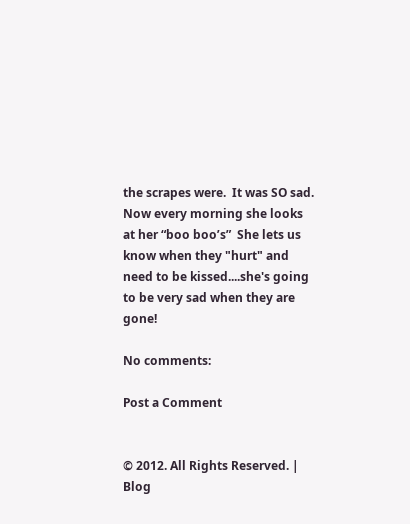the scrapes were.  It was SO sad.
Now every morning she looks at her “boo boo’s”  She lets us know when they "hurt" and need to be kissed....she's going to be very sad when they are gone!

No comments:

Post a Comment


© 2012. All Rights Reserved. | Blog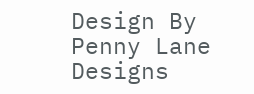Design By Penny Lane Designs